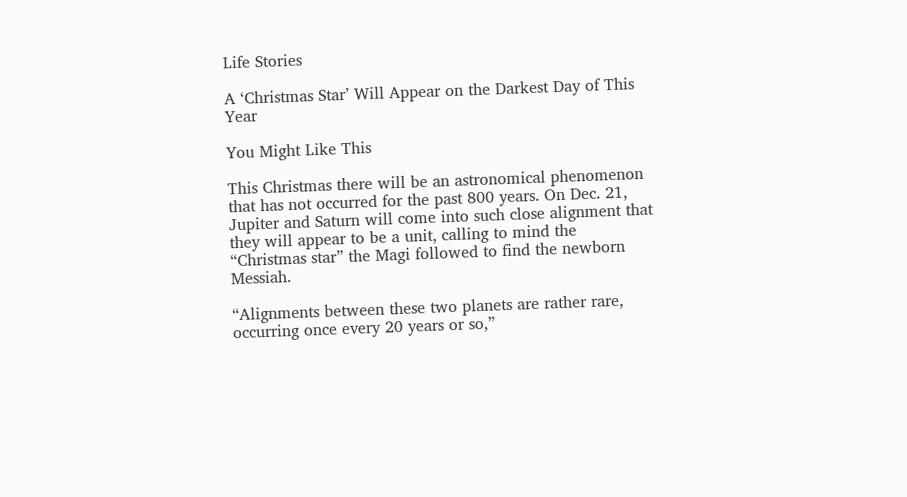Life Stories

A ‘Christmas Star’ Will Appear on the Darkest Day of This Year

You Might Like This

This Christmas there will be an astronomical phenomenon that has not occurred for the past 800 years. On Dec. 21, Jupiter and Saturn will come into such close alignment that they will appear to be a unit, calling to mind the “Christmas star” the Magi followed to find the newborn Messiah.

“Alignments between these two planets are rather rare, occurring once every 20 years or so,”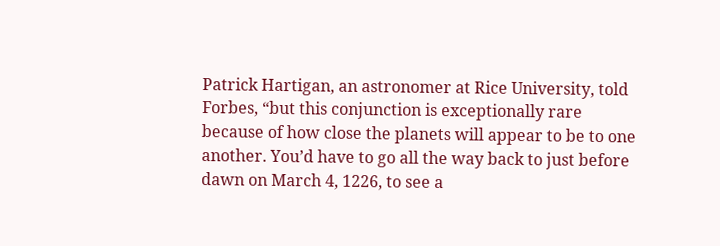Patrick Hartigan, an astronomer at Rice University, told Forbes, “but this conjunction is exceptionally rare because of how close the planets will appear to be to one another. You’d have to go all the way back to just before dawn on March 4, 1226, to see a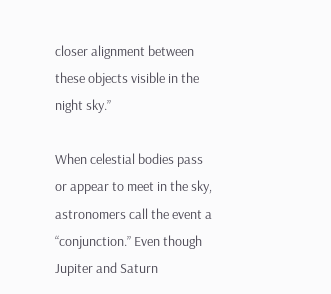closer alignment between these objects visible in the night sky.”

When celestial bodies pass or appear to meet in the sky, astronomers call the event a “conjunction.” Even though Jupiter and Saturn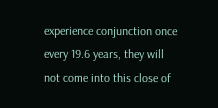experience conjunction once every 19.6 years, they will not come into this close of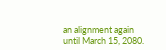an alignment again until March 15, 2080.